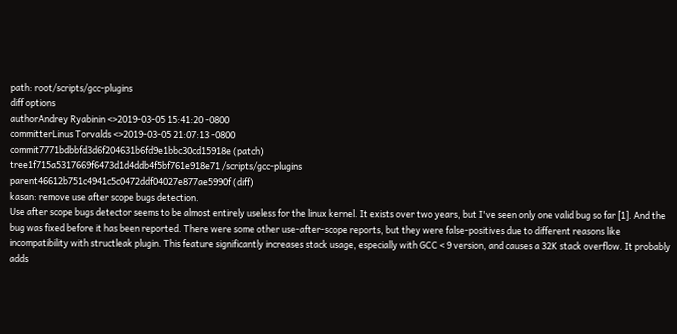path: root/scripts/gcc-plugins
diff options
authorAndrey Ryabinin <>2019-03-05 15:41:20 -0800
committerLinus Torvalds <>2019-03-05 21:07:13 -0800
commit7771bdbbfd3d6f204631b6fd9e1bbc30cd15918e (patch)
tree1f715a5317669f6473d1d4ddb4f5bf761e918e71 /scripts/gcc-plugins
parent46612b751c4941c5c0472ddf04027e877ae5990f (diff)
kasan: remove use after scope bugs detection.
Use after scope bugs detector seems to be almost entirely useless for the linux kernel. It exists over two years, but I've seen only one valid bug so far [1]. And the bug was fixed before it has been reported. There were some other use-after-scope reports, but they were false-positives due to different reasons like incompatibility with structleak plugin. This feature significantly increases stack usage, especially with GCC < 9 version, and causes a 32K stack overflow. It probably adds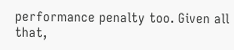performance penalty too. Given all that,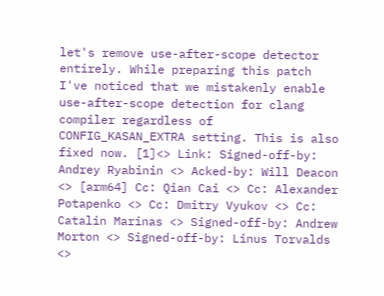let's remove use-after-scope detector entirely. While preparing this patch I've noticed that we mistakenly enable use-after-scope detection for clang compiler regardless of CONFIG_KASAN_EXTRA setting. This is also fixed now. [1]<> Link: Signed-off-by: Andrey Ryabinin <> Acked-by: Will Deacon <> [arm64] Cc: Qian Cai <> Cc: Alexander Potapenko <> Cc: Dmitry Vyukov <> Cc: Catalin Marinas <> Signed-off-by: Andrew Morton <> Signed-off-by: Linus Torvalds <>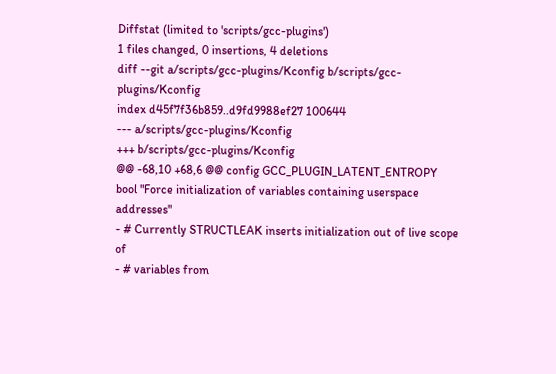Diffstat (limited to 'scripts/gcc-plugins')
1 files changed, 0 insertions, 4 deletions
diff --git a/scripts/gcc-plugins/Kconfig b/scripts/gcc-plugins/Kconfig
index d45f7f36b859..d9fd9988ef27 100644
--- a/scripts/gcc-plugins/Kconfig
+++ b/scripts/gcc-plugins/Kconfig
@@ -68,10 +68,6 @@ config GCC_PLUGIN_LATENT_ENTROPY
bool "Force initialization of variables containing userspace addresses"
- # Currently STRUCTLEAK inserts initialization out of live scope of
- # variables from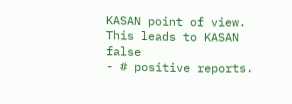KASAN point of view. This leads to KASAN false
- # positive reports.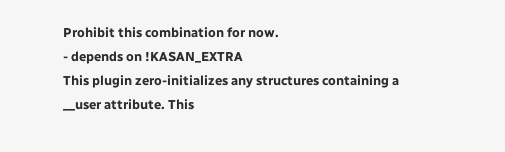Prohibit this combination for now.
- depends on !KASAN_EXTRA
This plugin zero-initializes any structures containing a
__user attribute. This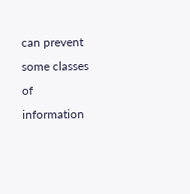can prevent some classes of information